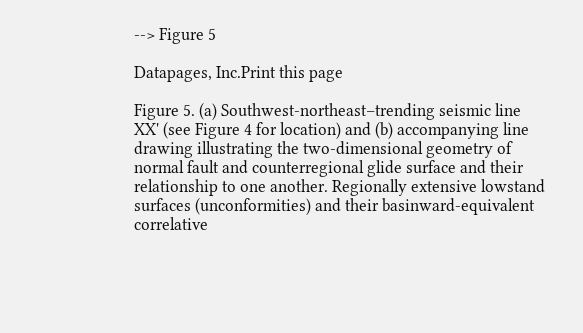--> Figure 5

Datapages, Inc.Print this page

Figure 5. (a) Southwest-northeast–trending seismic line XX' (see Figure 4 for location) and (b) accompanying line drawing illustrating the two-dimensional geometry of normal fault and counterregional glide surface and their relationship to one another. Regionally extensive lowstand surfaces (unconformities) and their basinward-equivalent correlative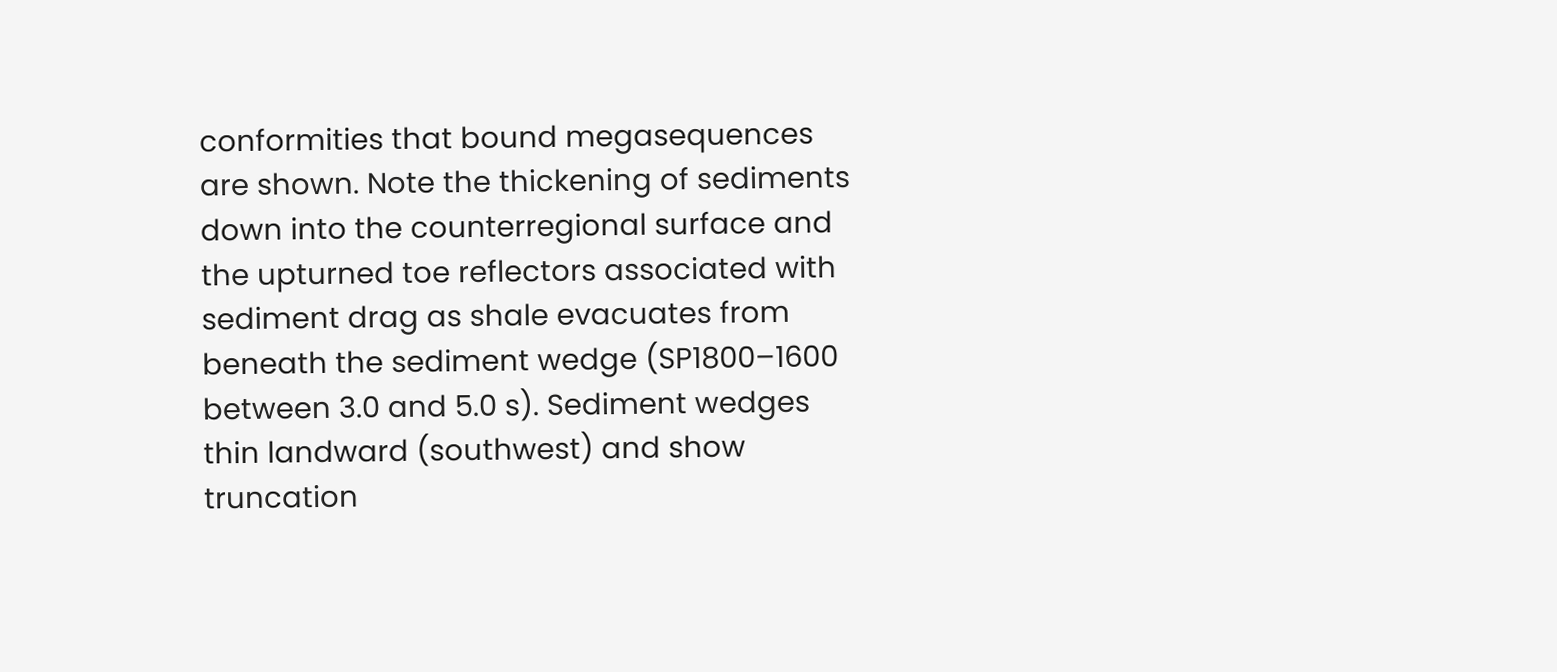conformities that bound megasequences are shown. Note the thickening of sediments down into the counterregional surface and the upturned toe reflectors associated with sediment drag as shale evacuates from beneath the sediment wedge (SP1800–1600 between 3.0 and 5.0 s). Sediment wedges thin landward (southwest) and show truncation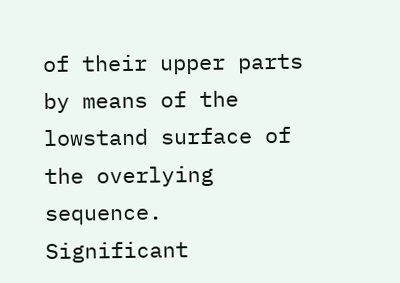of their upper parts by means of the lowstand surface of the overlying sequence. Significant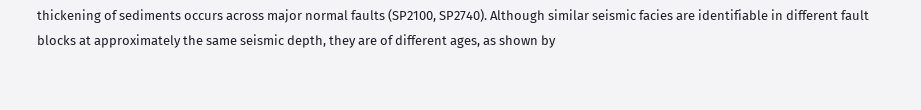thickening of sediments occurs across major normal faults (SP2100, SP2740). Although similar seismic facies are identifiable in different fault blocks at approximately the same seismic depth, they are of different ages, as shown by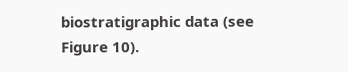biostratigraphic data (see Figure 10).